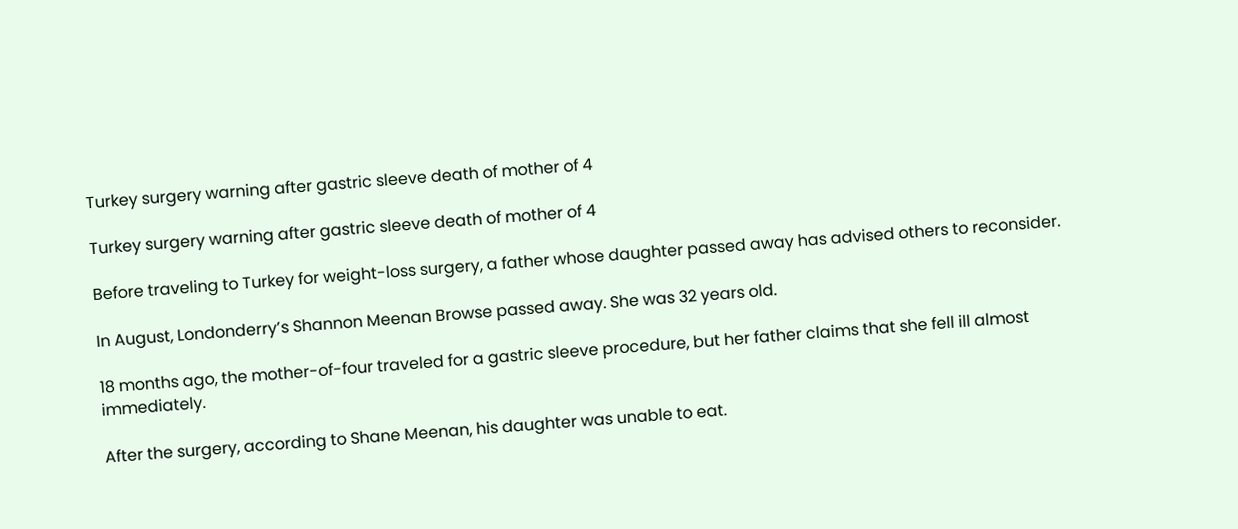Turkey surgery warning after gastric sleeve death of mother of 4

Turkey surgery warning after gastric sleeve death of mother of 4

Before traveling to Turkey for weight-loss surgery, a father whose daughter passed away has advised others to reconsider.

In August, Londonderry’s Shannon Meenan Browse passed away. She was 32 years old.

18 months ago, the mother-of-four traveled for a gastric sleeve procedure, but her father claims that she fell ill almost immediately.

After the surgery, according to Shane Meenan, his daughter was unable to eat.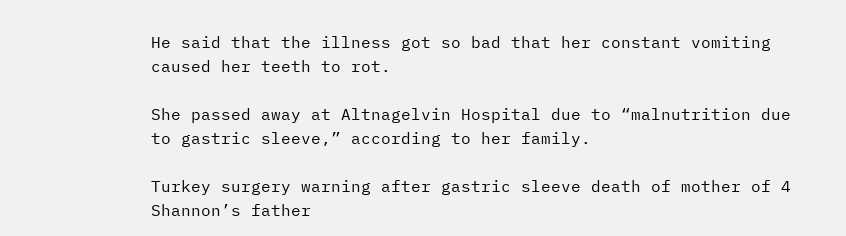He said that the illness got so bad that her constant vomiting caused her teeth to rot.

She passed away at Altnagelvin Hospital due to “malnutrition due to gastric sleeve,” according to her family.

Turkey surgery warning after gastric sleeve death of mother of 4
Shannon’s father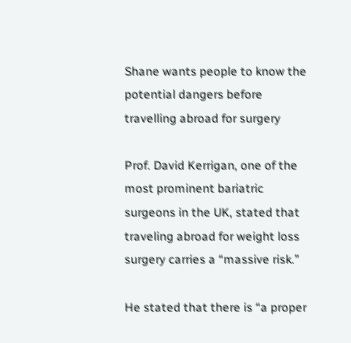Shane wants people to know the potential dangers before travelling abroad for surgery

Prof. David Kerrigan, one of the most prominent bariatric surgeons in the UK, stated that traveling abroad for weight loss surgery carries a “massive risk.”

He stated that there is “a proper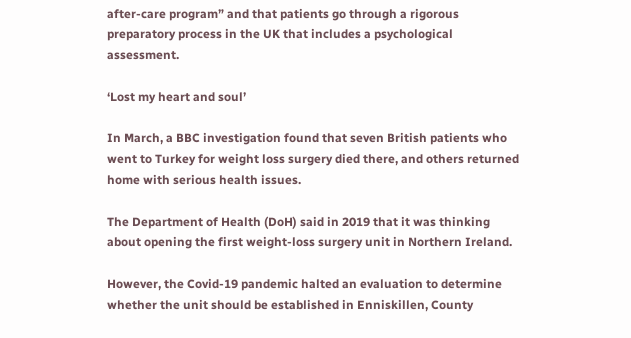after-care program” and that patients go through a rigorous preparatory process in the UK that includes a psychological assessment.

‘Lost my heart and soul’

In March, a BBC investigation found that seven British patients who went to Turkey for weight loss surgery died there, and others returned home with serious health issues.

The Department of Health (DoH) said in 2019 that it was thinking about opening the first weight-loss surgery unit in Northern Ireland.

However, the Covid-19 pandemic halted an evaluation to determine whether the unit should be established in Enniskillen, County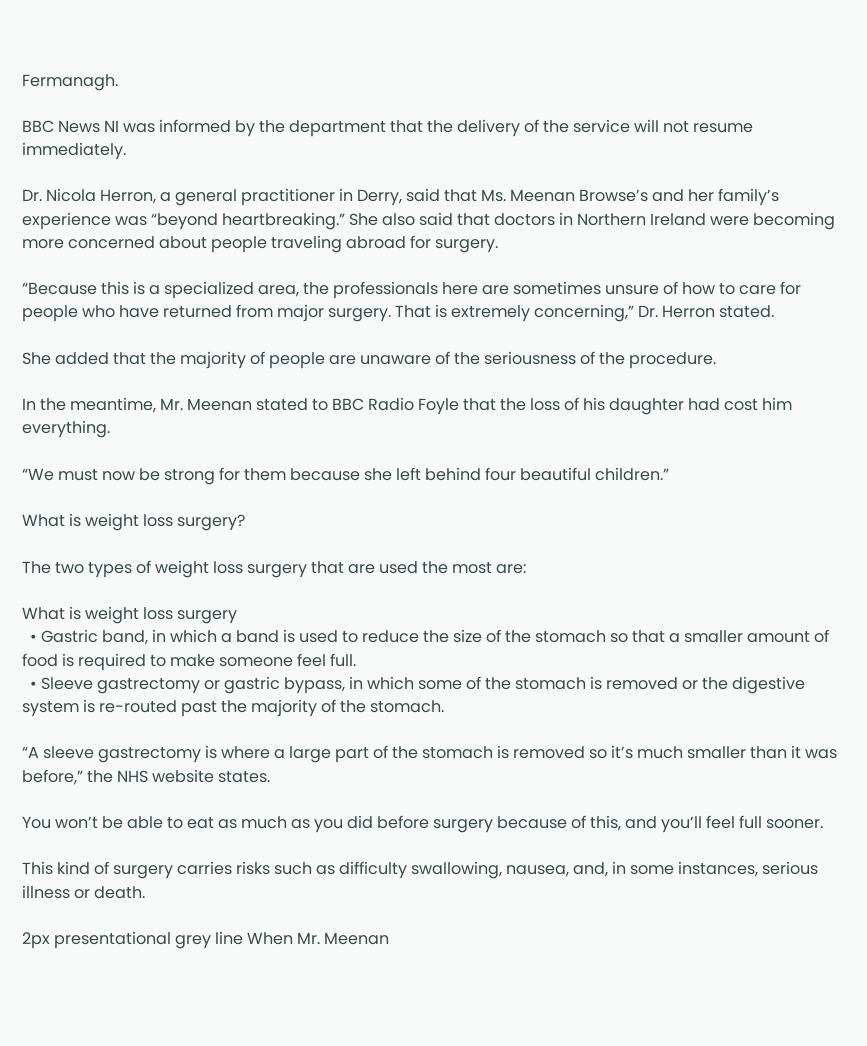Fermanagh.

BBC News NI was informed by the department that the delivery of the service will not resume immediately.

Dr. Nicola Herron, a general practitioner in Derry, said that Ms. Meenan Browse’s and her family’s experience was “beyond heartbreaking.” She also said that doctors in Northern Ireland were becoming more concerned about people traveling abroad for surgery.

“Because this is a specialized area, the professionals here are sometimes unsure of how to care for people who have returned from major surgery. That is extremely concerning,” Dr. Herron stated.

She added that the majority of people are unaware of the seriousness of the procedure.

In the meantime, Mr. Meenan stated to BBC Radio Foyle that the loss of his daughter had cost him everything.

“We must now be strong for them because she left behind four beautiful children.”

What is weight loss surgery?

The two types of weight loss surgery that are used the most are:

What is weight loss surgery
  • Gastric band, in which a band is used to reduce the size of the stomach so that a smaller amount of food is required to make someone feel full.
  • Sleeve gastrectomy or gastric bypass, in which some of the stomach is removed or the digestive system is re-routed past the majority of the stomach.

“A sleeve gastrectomy is where a large part of the stomach is removed so it’s much smaller than it was before,” the NHS website states.

You won’t be able to eat as much as you did before surgery because of this, and you’ll feel full sooner.

This kind of surgery carries risks such as difficulty swallowing, nausea, and, in some instances, serious illness or death.

2px presentational grey line When Mr. Meenan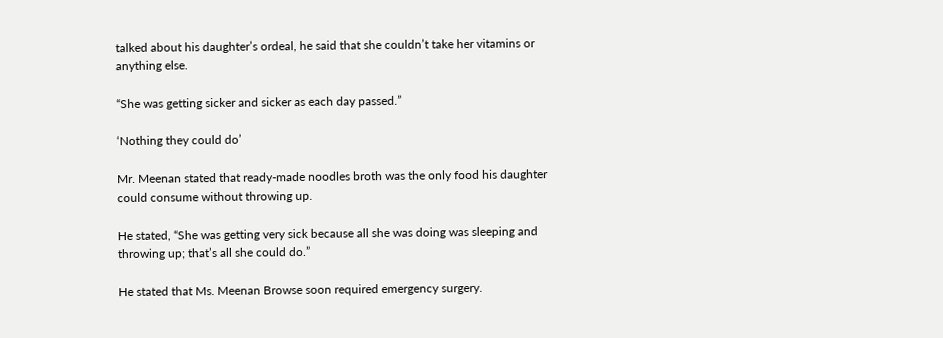talked about his daughter’s ordeal, he said that she couldn’t take her vitamins or anything else.

“She was getting sicker and sicker as each day passed.”

‘Nothing they could do’

Mr. Meenan stated that ready-made noodles broth was the only food his daughter could consume without throwing up.

He stated, “She was getting very sick because all she was doing was sleeping and throwing up; that’s all she could do.”

He stated that Ms. Meenan Browse soon required emergency surgery.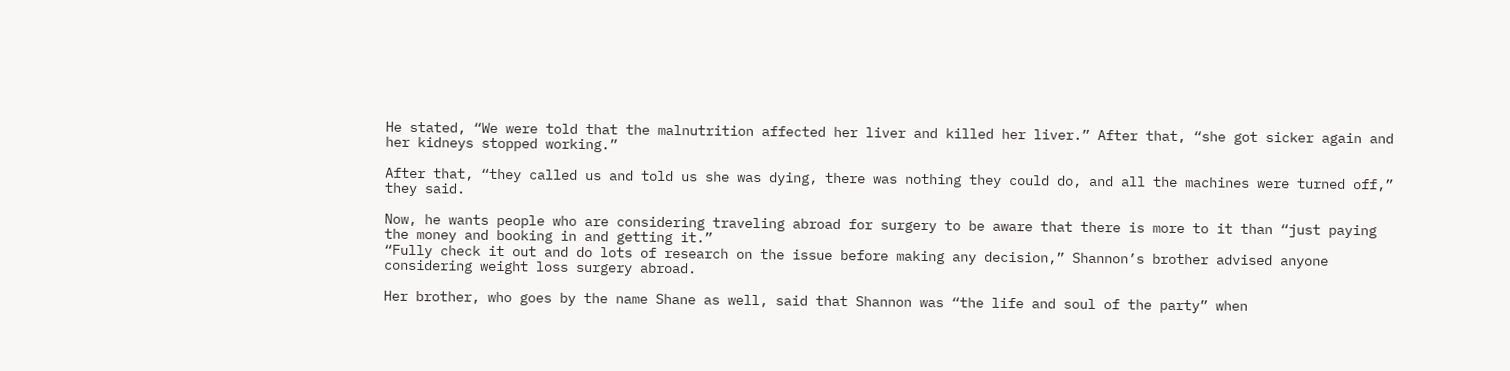He stated, “We were told that the malnutrition affected her liver and killed her liver.” After that, “she got sicker again and her kidneys stopped working.”

After that, “they called us and told us she was dying, there was nothing they could do, and all the machines were turned off,” they said.

Now, he wants people who are considering traveling abroad for surgery to be aware that there is more to it than “just paying the money and booking in and getting it.”
“Fully check it out and do lots of research on the issue before making any decision,” Shannon’s brother advised anyone considering weight loss surgery abroad.

Her brother, who goes by the name Shane as well, said that Shannon was “the life and soul of the party” when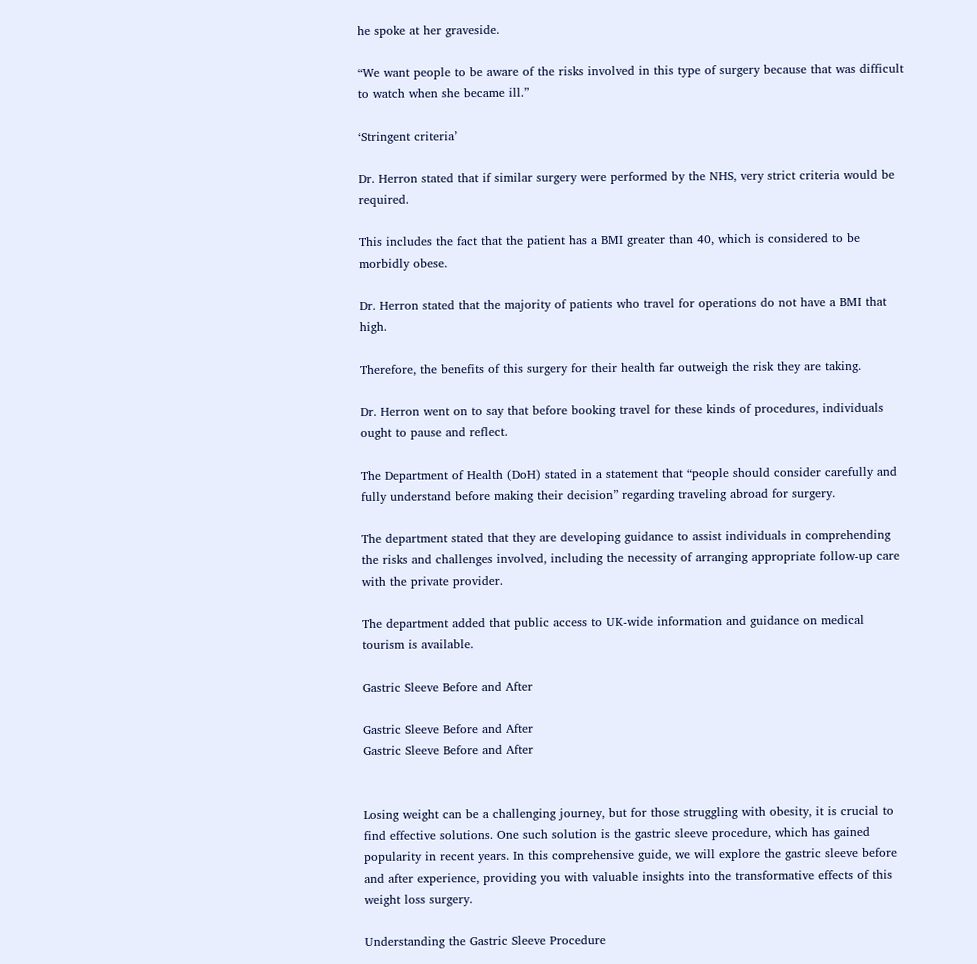he spoke at her graveside.

“We want people to be aware of the risks involved in this type of surgery because that was difficult to watch when she became ill.”

‘Stringent criteria’

Dr. Herron stated that if similar surgery were performed by the NHS, very strict criteria would be required.

This includes the fact that the patient has a BMI greater than 40, which is considered to be morbidly obese.

Dr. Herron stated that the majority of patients who travel for operations do not have a BMI that high.

Therefore, the benefits of this surgery for their health far outweigh the risk they are taking.

Dr. Herron went on to say that before booking travel for these kinds of procedures, individuals ought to pause and reflect.

The Department of Health (DoH) stated in a statement that “people should consider carefully and fully understand before making their decision” regarding traveling abroad for surgery.

The department stated that they are developing guidance to assist individuals in comprehending the risks and challenges involved, including the necessity of arranging appropriate follow-up care with the private provider.

The department added that public access to UK-wide information and guidance on medical tourism is available.

Gastric Sleeve Before and After

Gastric Sleeve Before and After
Gastric Sleeve Before and After


Losing weight can be a challenging journey, but for those struggling with obesity, it is crucial to find effective solutions. One such solution is the gastric sleeve procedure, which has gained popularity in recent years. In this comprehensive guide, we will explore the gastric sleeve before and after experience, providing you with valuable insights into the transformative effects of this weight loss surgery.

Understanding the Gastric Sleeve Procedure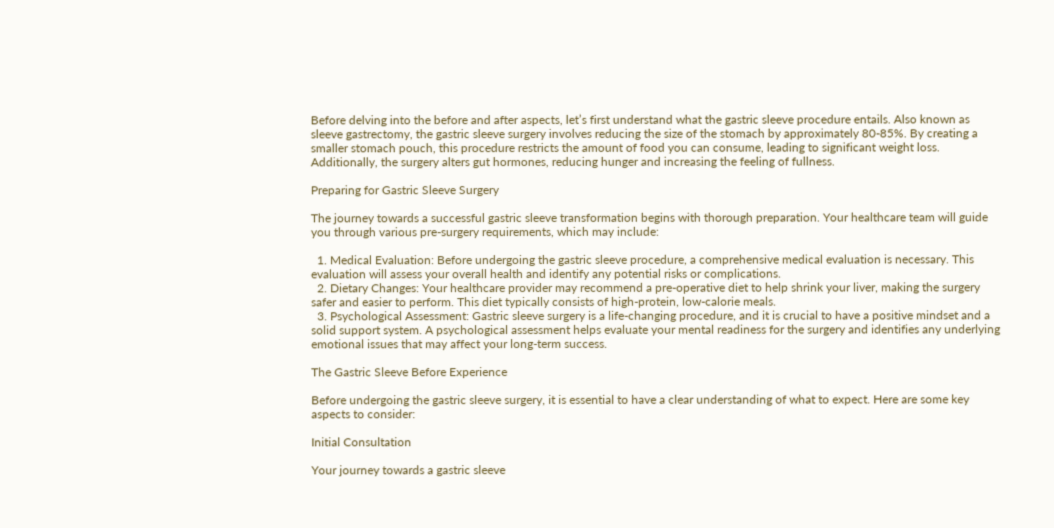Before delving into the before and after aspects, let’s first understand what the gastric sleeve procedure entails. Also known as sleeve gastrectomy, the gastric sleeve surgery involves reducing the size of the stomach by approximately 80-85%. By creating a smaller stomach pouch, this procedure restricts the amount of food you can consume, leading to significant weight loss. Additionally, the surgery alters gut hormones, reducing hunger and increasing the feeling of fullness.

Preparing for Gastric Sleeve Surgery

The journey towards a successful gastric sleeve transformation begins with thorough preparation. Your healthcare team will guide you through various pre-surgery requirements, which may include:

  1. Medical Evaluation: Before undergoing the gastric sleeve procedure, a comprehensive medical evaluation is necessary. This evaluation will assess your overall health and identify any potential risks or complications.
  2. Dietary Changes: Your healthcare provider may recommend a pre-operative diet to help shrink your liver, making the surgery safer and easier to perform. This diet typically consists of high-protein, low-calorie meals.
  3. Psychological Assessment: Gastric sleeve surgery is a life-changing procedure, and it is crucial to have a positive mindset and a solid support system. A psychological assessment helps evaluate your mental readiness for the surgery and identifies any underlying emotional issues that may affect your long-term success.

The Gastric Sleeve Before Experience

Before undergoing the gastric sleeve surgery, it is essential to have a clear understanding of what to expect. Here are some key aspects to consider:

Initial Consultation

Your journey towards a gastric sleeve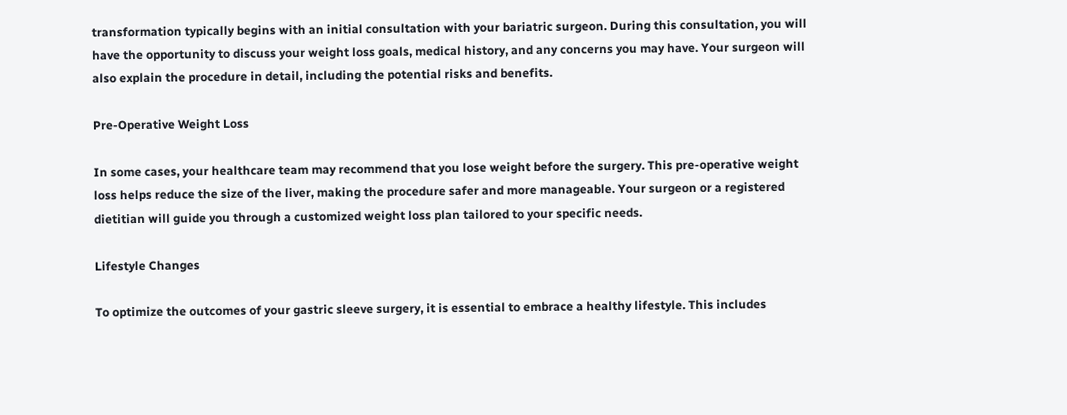transformation typically begins with an initial consultation with your bariatric surgeon. During this consultation, you will have the opportunity to discuss your weight loss goals, medical history, and any concerns you may have. Your surgeon will also explain the procedure in detail, including the potential risks and benefits.

Pre-Operative Weight Loss

In some cases, your healthcare team may recommend that you lose weight before the surgery. This pre-operative weight loss helps reduce the size of the liver, making the procedure safer and more manageable. Your surgeon or a registered dietitian will guide you through a customized weight loss plan tailored to your specific needs.

Lifestyle Changes

To optimize the outcomes of your gastric sleeve surgery, it is essential to embrace a healthy lifestyle. This includes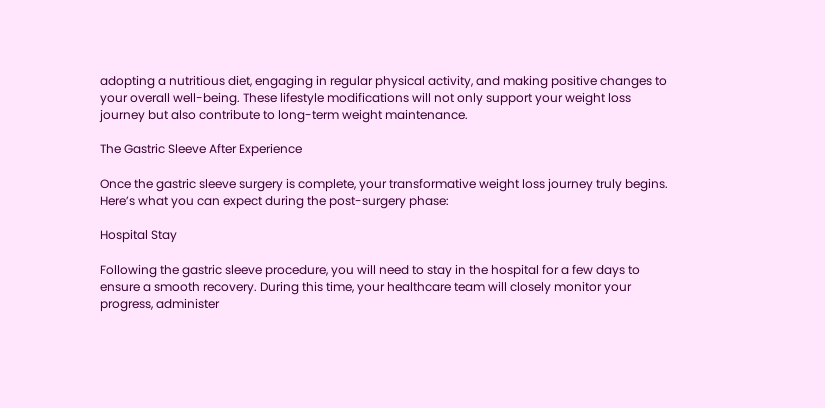adopting a nutritious diet, engaging in regular physical activity, and making positive changes to your overall well-being. These lifestyle modifications will not only support your weight loss journey but also contribute to long-term weight maintenance.

The Gastric Sleeve After Experience

Once the gastric sleeve surgery is complete, your transformative weight loss journey truly begins. Here’s what you can expect during the post-surgery phase:

Hospital Stay

Following the gastric sleeve procedure, you will need to stay in the hospital for a few days to ensure a smooth recovery. During this time, your healthcare team will closely monitor your progress, administer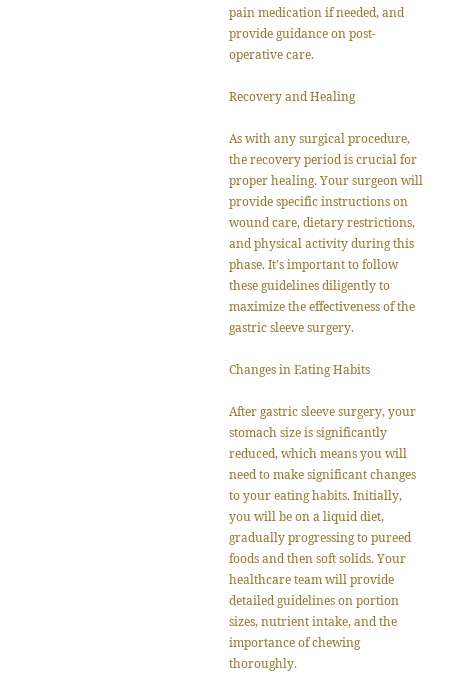pain medication if needed, and provide guidance on post-operative care.

Recovery and Healing

As with any surgical procedure, the recovery period is crucial for proper healing. Your surgeon will provide specific instructions on wound care, dietary restrictions, and physical activity during this phase. It’s important to follow these guidelines diligently to maximize the effectiveness of the gastric sleeve surgery.

Changes in Eating Habits

After gastric sleeve surgery, your stomach size is significantly reduced, which means you will need to make significant changes to your eating habits. Initially, you will be on a liquid diet, gradually progressing to pureed foods and then soft solids. Your healthcare team will provide detailed guidelines on portion sizes, nutrient intake, and the importance of chewing thoroughly.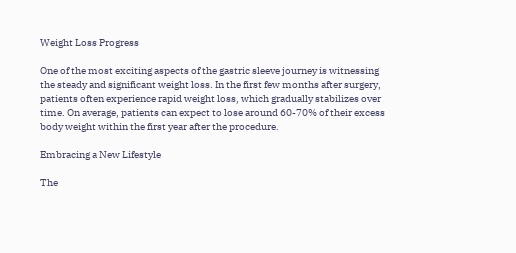Weight Loss Progress

One of the most exciting aspects of the gastric sleeve journey is witnessing the steady and significant weight loss. In the first few months after surgery, patients often experience rapid weight loss, which gradually stabilizes over time. On average, patients can expect to lose around 60-70% of their excess body weight within the first year after the procedure.

Embracing a New Lifestyle

The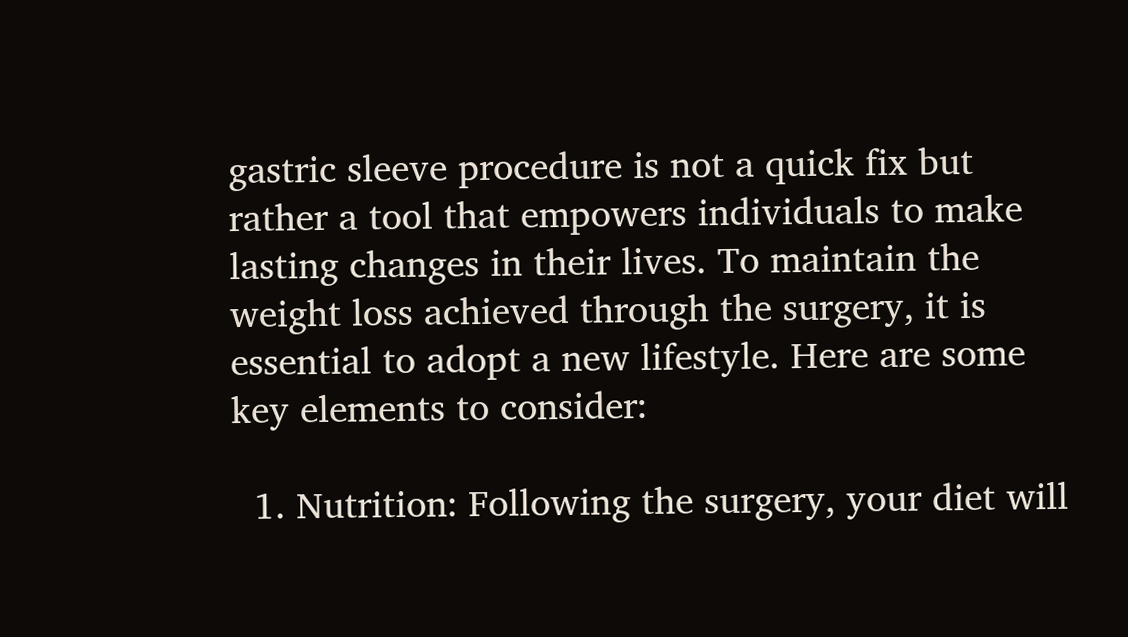gastric sleeve procedure is not a quick fix but rather a tool that empowers individuals to make lasting changes in their lives. To maintain the weight loss achieved through the surgery, it is essential to adopt a new lifestyle. Here are some key elements to consider:

  1. Nutrition: Following the surgery, your diet will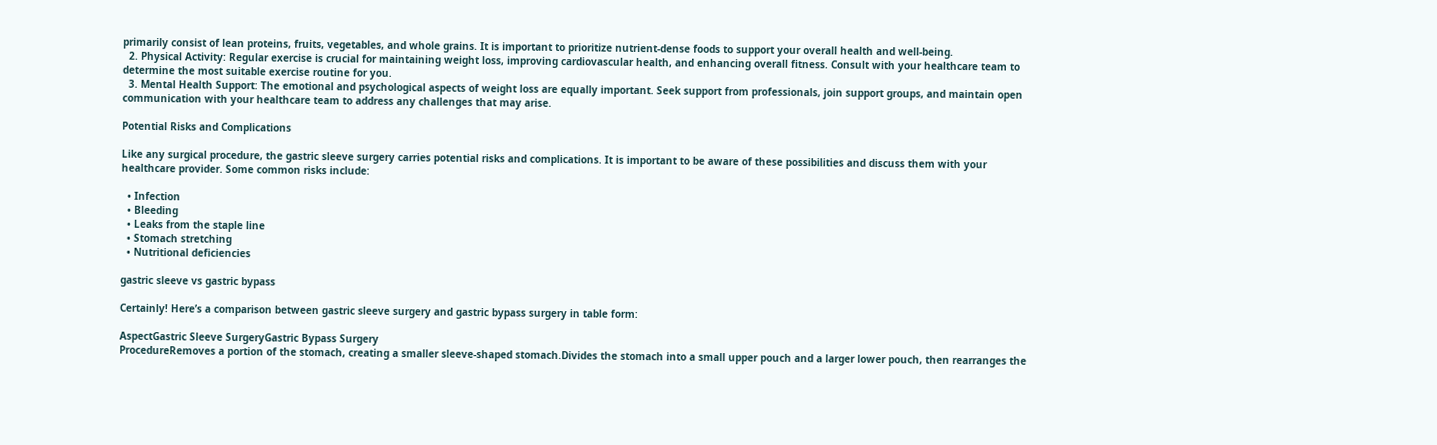primarily consist of lean proteins, fruits, vegetables, and whole grains. It is important to prioritize nutrient-dense foods to support your overall health and well-being.
  2. Physical Activity: Regular exercise is crucial for maintaining weight loss, improving cardiovascular health, and enhancing overall fitness. Consult with your healthcare team to determine the most suitable exercise routine for you.
  3. Mental Health Support: The emotional and psychological aspects of weight loss are equally important. Seek support from professionals, join support groups, and maintain open communication with your healthcare team to address any challenges that may arise.

Potential Risks and Complications

Like any surgical procedure, the gastric sleeve surgery carries potential risks and complications. It is important to be aware of these possibilities and discuss them with your healthcare provider. Some common risks include:

  • Infection
  • Bleeding
  • Leaks from the staple line
  • Stomach stretching
  • Nutritional deficiencies

gastric sleeve vs gastric bypass

Certainly! Here’s a comparison between gastric sleeve surgery and gastric bypass surgery in table form:

AspectGastric Sleeve SurgeryGastric Bypass Surgery
ProcedureRemoves a portion of the stomach, creating a smaller sleeve-shaped stomach.Divides the stomach into a small upper pouch and a larger lower pouch, then rearranges the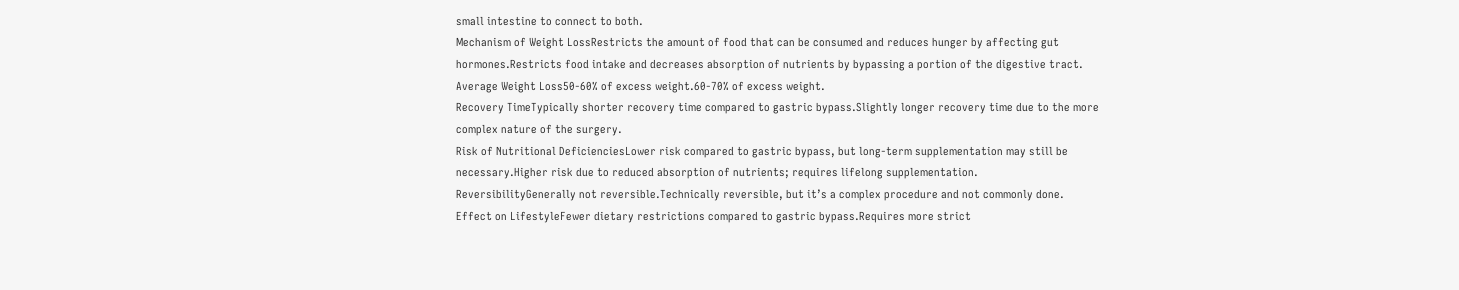small intestine to connect to both.
Mechanism of Weight LossRestricts the amount of food that can be consumed and reduces hunger by affecting gut hormones.Restricts food intake and decreases absorption of nutrients by bypassing a portion of the digestive tract.
Average Weight Loss50-60% of excess weight.60-70% of excess weight.
Recovery TimeTypically shorter recovery time compared to gastric bypass.Slightly longer recovery time due to the more complex nature of the surgery.
Risk of Nutritional DeficienciesLower risk compared to gastric bypass, but long-term supplementation may still be necessary.Higher risk due to reduced absorption of nutrients; requires lifelong supplementation.
ReversibilityGenerally not reversible.Technically reversible, but it’s a complex procedure and not commonly done.
Effect on LifestyleFewer dietary restrictions compared to gastric bypass.Requires more strict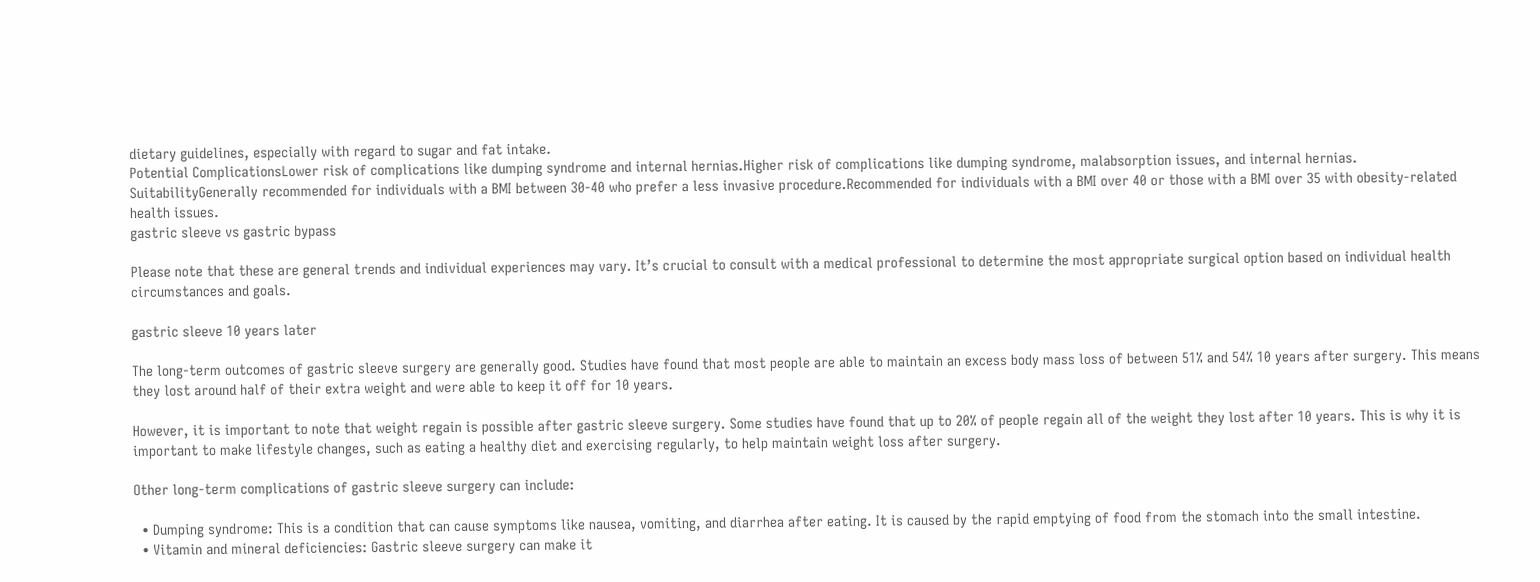dietary guidelines, especially with regard to sugar and fat intake.
Potential ComplicationsLower risk of complications like dumping syndrome and internal hernias.Higher risk of complications like dumping syndrome, malabsorption issues, and internal hernias.
SuitabilityGenerally recommended for individuals with a BMI between 30-40 who prefer a less invasive procedure.Recommended for individuals with a BMI over 40 or those with a BMI over 35 with obesity-related health issues.
gastric sleeve vs gastric bypass

Please note that these are general trends and individual experiences may vary. It’s crucial to consult with a medical professional to determine the most appropriate surgical option based on individual health circumstances and goals.

gastric sleeve 10 years later

The long-term outcomes of gastric sleeve surgery are generally good. Studies have found that most people are able to maintain an excess body mass loss of between 51% and 54% 10 years after surgery. This means they lost around half of their extra weight and were able to keep it off for 10 years.

However, it is important to note that weight regain is possible after gastric sleeve surgery. Some studies have found that up to 20% of people regain all of the weight they lost after 10 years. This is why it is important to make lifestyle changes, such as eating a healthy diet and exercising regularly, to help maintain weight loss after surgery.

Other long-term complications of gastric sleeve surgery can include:

  • Dumping syndrome: This is a condition that can cause symptoms like nausea, vomiting, and diarrhea after eating. It is caused by the rapid emptying of food from the stomach into the small intestine.
  • Vitamin and mineral deficiencies: Gastric sleeve surgery can make it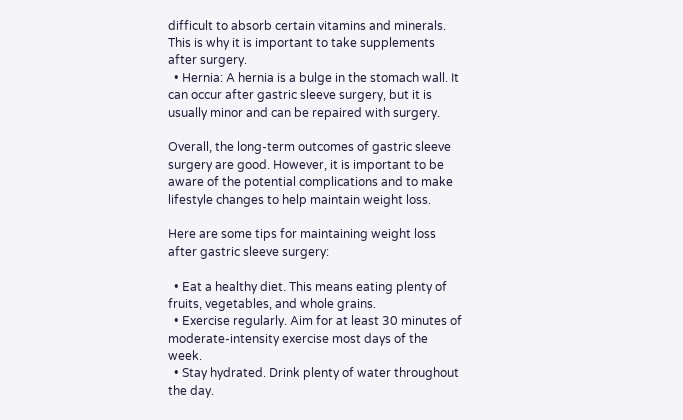difficult to absorb certain vitamins and minerals. This is why it is important to take supplements after surgery.
  • Hernia: A hernia is a bulge in the stomach wall. It can occur after gastric sleeve surgery, but it is usually minor and can be repaired with surgery.

Overall, the long-term outcomes of gastric sleeve surgery are good. However, it is important to be aware of the potential complications and to make lifestyle changes to help maintain weight loss.

Here are some tips for maintaining weight loss after gastric sleeve surgery:

  • Eat a healthy diet. This means eating plenty of fruits, vegetables, and whole grains.
  • Exercise regularly. Aim for at least 30 minutes of moderate-intensity exercise most days of the week.
  • Stay hydrated. Drink plenty of water throughout the day.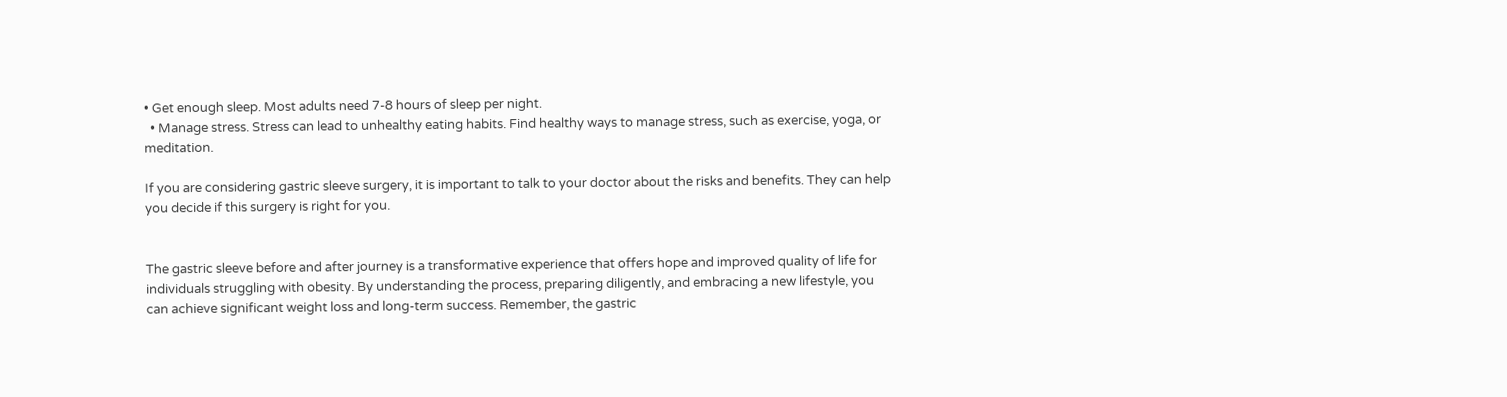• Get enough sleep. Most adults need 7-8 hours of sleep per night.
  • Manage stress. Stress can lead to unhealthy eating habits. Find healthy ways to manage stress, such as exercise, yoga, or meditation.

If you are considering gastric sleeve surgery, it is important to talk to your doctor about the risks and benefits. They can help you decide if this surgery is right for you.


The gastric sleeve before and after journey is a transformative experience that offers hope and improved quality of life for individuals struggling with obesity. By understanding the process, preparing diligently, and embracing a new lifestyle, you can achieve significant weight loss and long-term success. Remember, the gastric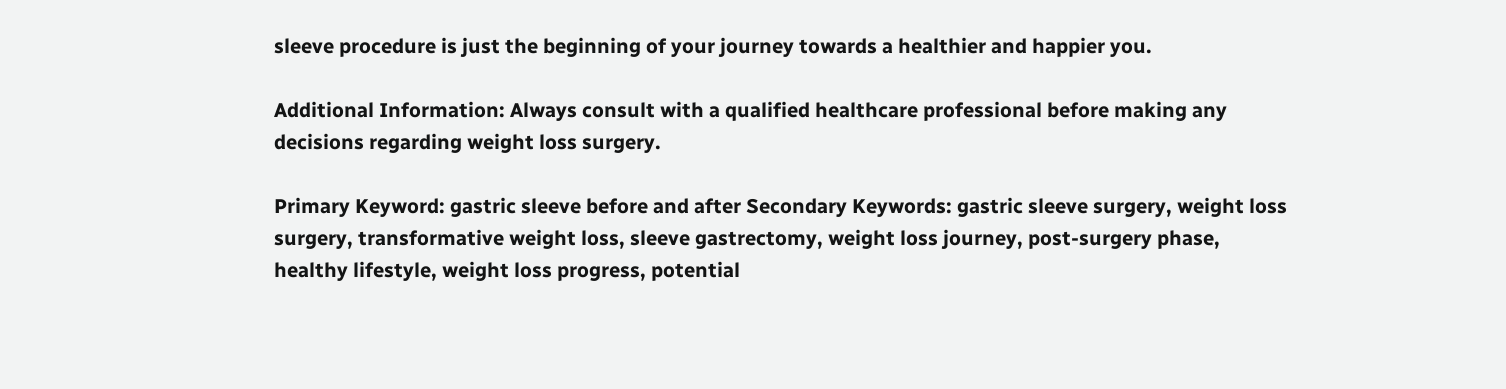sleeve procedure is just the beginning of your journey towards a healthier and happier you.

Additional Information: Always consult with a qualified healthcare professional before making any decisions regarding weight loss surgery.

Primary Keyword: gastric sleeve before and after Secondary Keywords: gastric sleeve surgery, weight loss surgery, transformative weight loss, sleeve gastrectomy, weight loss journey, post-surgery phase, healthy lifestyle, weight loss progress, potential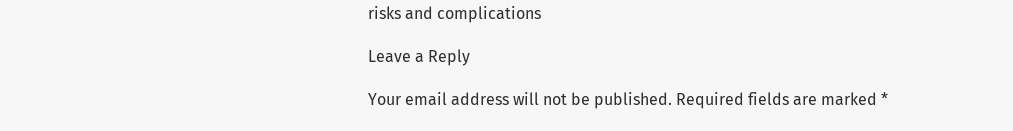risks and complications

Leave a Reply

Your email address will not be published. Required fields are marked *